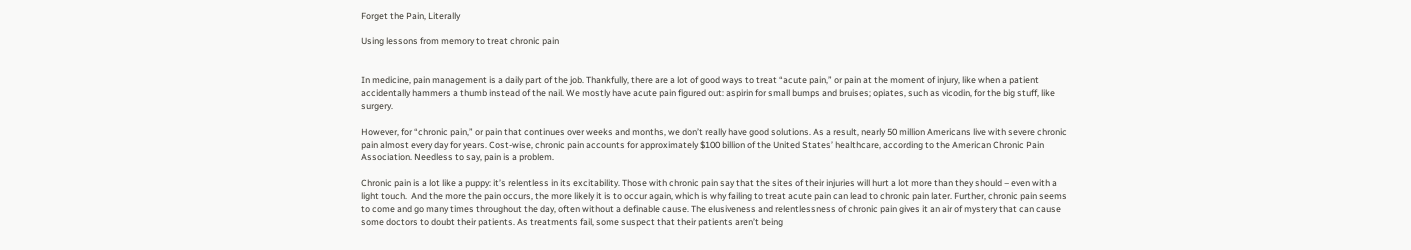Forget the Pain, Literally

Using lessons from memory to treat chronic pain


In medicine, pain management is a daily part of the job. Thankfully, there are a lot of good ways to treat “acute pain,” or pain at the moment of injury, like when a patient accidentally hammers a thumb instead of the nail. We mostly have acute pain figured out: aspirin for small bumps and bruises; opiates, such as vicodin, for the big stuff, like surgery.

However, for “chronic pain,” or pain that continues over weeks and months, we don’t really have good solutions. As a result, nearly 50 million Americans live with severe chronic pain almost every day for years. Cost-wise, chronic pain accounts for approximately $100 billion of the United States’ healthcare, according to the American Chronic Pain Association. Needless to say, pain is a problem.

Chronic pain is a lot like a puppy: it’s relentless in its excitability. Those with chronic pain say that the sites of their injuries will hurt a lot more than they should – even with a light touch.  And the more the pain occurs, the more likely it is to occur again, which is why failing to treat acute pain can lead to chronic pain later. Further, chronic pain seems to come and go many times throughout the day, often without a definable cause. The elusiveness and relentlessness of chronic pain gives it an air of mystery that can cause some doctors to doubt their patients. As treatments fail, some suspect that their patients aren’t being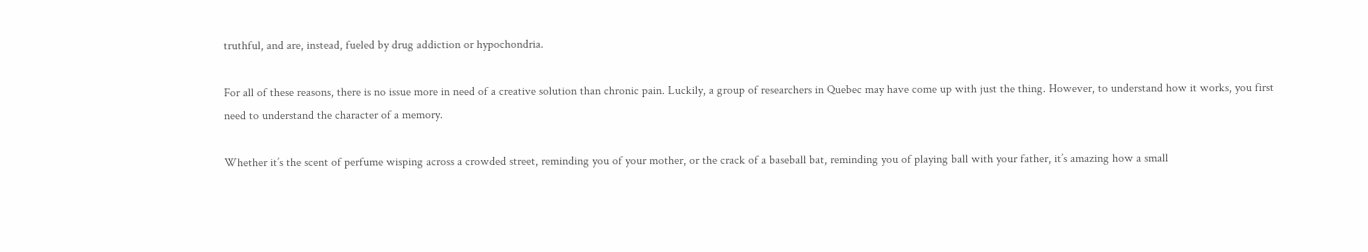truthful, and are, instead, fueled by drug addiction or hypochondria.

For all of these reasons, there is no issue more in need of a creative solution than chronic pain. Luckily, a group of researchers in Quebec may have come up with just the thing. However, to understand how it works, you first need to understand the character of a memory.

Whether it’s the scent of perfume wisping across a crowded street, reminding you of your mother, or the crack of a baseball bat, reminding you of playing ball with your father, it’s amazing how a small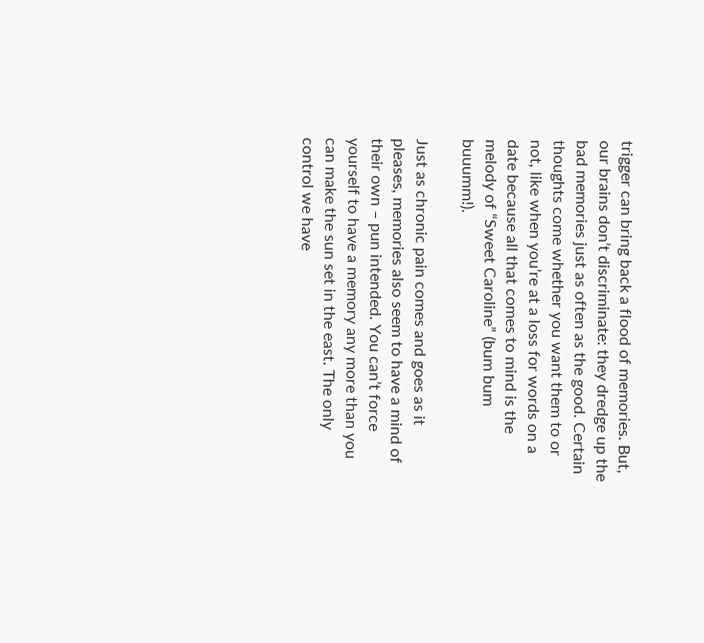trigger can bring back a flood of memories. But, our brains don’t discriminate: they dredge up the bad memories just as often as the good. Certain thoughts come whether you want them to or not, like when you’re at a loss for words on a date because all that comes to mind is the melody of “Sweet Caroline” (bum bum buuumm!).

Just as chronic pain comes and goes as it pleases, memories also seem to have a mind of their own – pun intended. You can’t force yourself to have a memory any more than you can make the sun set in the east. The only control we have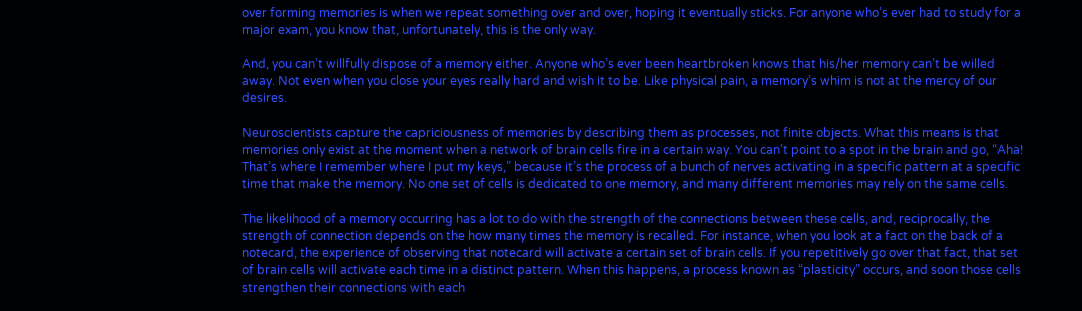over forming memories is when we repeat something over and over, hoping it eventually sticks. For anyone who’s ever had to study for a major exam, you know that, unfortunately, this is the only way.

And, you can’t willfully dispose of a memory either. Anyone who’s ever been heartbroken knows that his/her memory can’t be willed away. Not even when you close your eyes really hard and wish it to be. Like physical pain, a memory’s whim is not at the mercy of our desires.

Neuroscientists capture the capriciousness of memories by describing them as processes, not finite objects. What this means is that memories only exist at the moment when a network of brain cells fire in a certain way. You can’t point to a spot in the brain and go, “Aha! That’s where I remember where I put my keys,” because it’s the process of a bunch of nerves activating in a specific pattern at a specific time that make the memory. No one set of cells is dedicated to one memory, and many different memories may rely on the same cells.

The likelihood of a memory occurring has a lot to do with the strength of the connections between these cells, and, reciprocally, the strength of connection depends on the how many times the memory is recalled. For instance, when you look at a fact on the back of a notecard, the experience of observing that notecard will activate a certain set of brain cells. If you repetitively go over that fact, that set of brain cells will activate each time in a distinct pattern. When this happens, a process known as “plasticity” occurs, and soon those cells strengthen their connections with each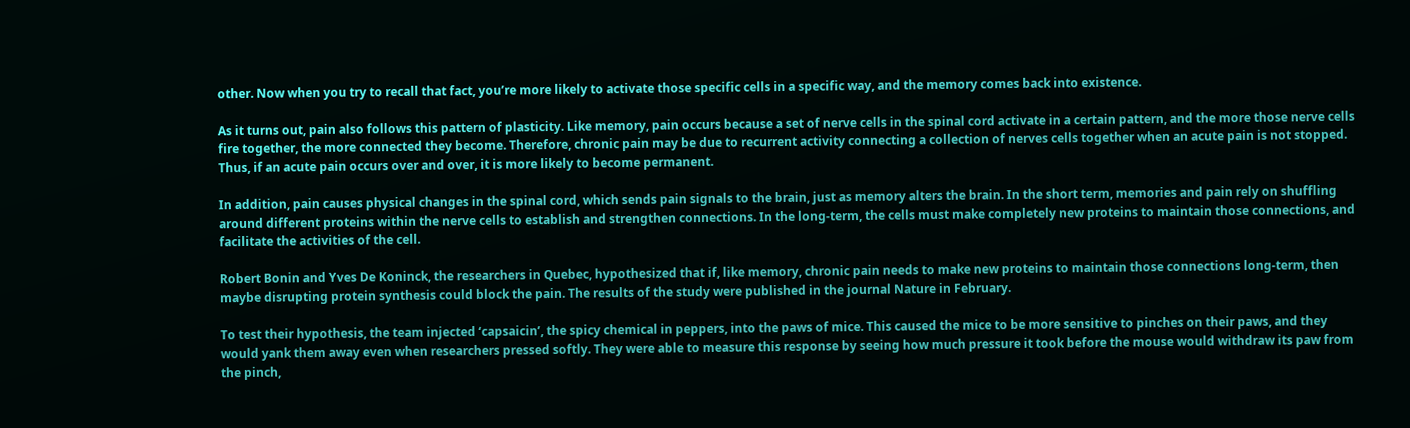other. Now when you try to recall that fact, you’re more likely to activate those specific cells in a specific way, and the memory comes back into existence.

As it turns out, pain also follows this pattern of plasticity. Like memory, pain occurs because a set of nerve cells in the spinal cord activate in a certain pattern, and the more those nerve cells fire together, the more connected they become. Therefore, chronic pain may be due to recurrent activity connecting a collection of nerves cells together when an acute pain is not stopped. Thus, if an acute pain occurs over and over, it is more likely to become permanent.

In addition, pain causes physical changes in the spinal cord, which sends pain signals to the brain, just as memory alters the brain. In the short term, memories and pain rely on shuffling around different proteins within the nerve cells to establish and strengthen connections. In the long-term, the cells must make completely new proteins to maintain those connections, and facilitate the activities of the cell.

Robert Bonin and Yves De Koninck, the researchers in Quebec, hypothesized that if, like memory, chronic pain needs to make new proteins to maintain those connections long-term, then maybe disrupting protein synthesis could block the pain. The results of the study were published in the journal Nature in February.

To test their hypothesis, the team injected ‘capsaicin’, the spicy chemical in peppers, into the paws of mice. This caused the mice to be more sensitive to pinches on their paws, and they would yank them away even when researchers pressed softly. They were able to measure this response by seeing how much pressure it took before the mouse would withdraw its paw from the pinch,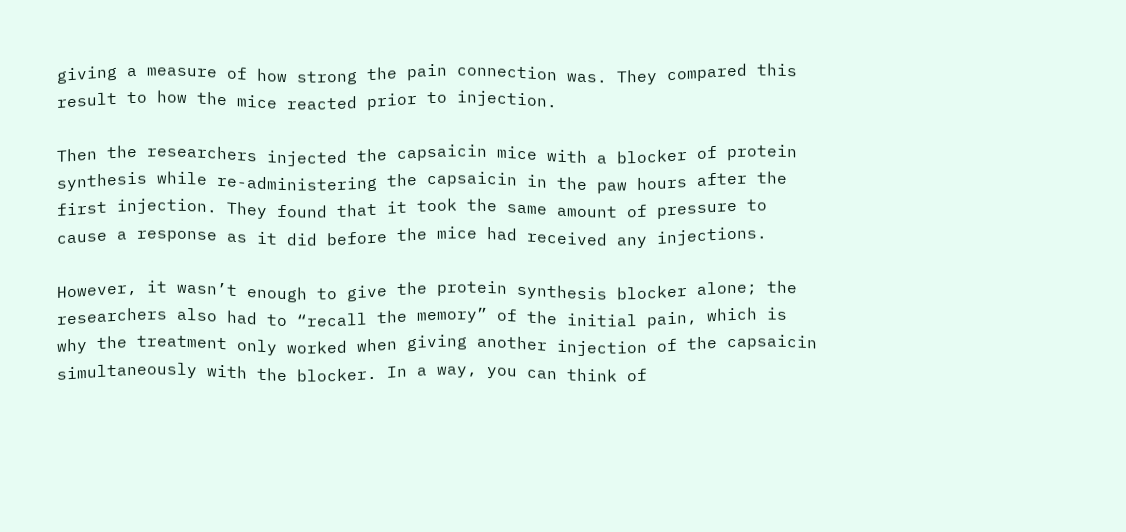giving a measure of how strong the pain connection was. They compared this result to how the mice reacted prior to injection.

Then the researchers injected the capsaicin mice with a blocker of protein synthesis while re-administering the capsaicin in the paw hours after the first injection. They found that it took the same amount of pressure to cause a response as it did before the mice had received any injections.

However, it wasn’t enough to give the protein synthesis blocker alone; the researchers also had to “recall the memory” of the initial pain, which is why the treatment only worked when giving another injection of the capsaicin simultaneously with the blocker. In a way, you can think of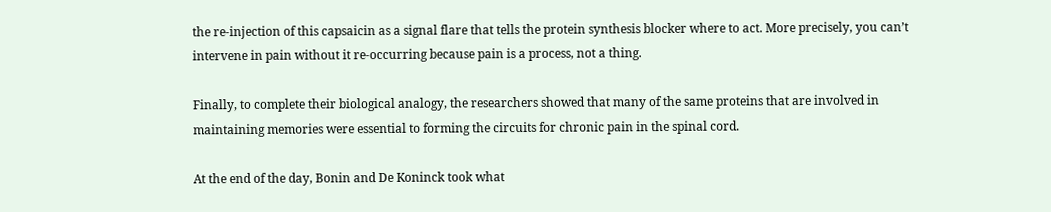the re-injection of this capsaicin as a signal flare that tells the protein synthesis blocker where to act. More precisely, you can’t intervene in pain without it re-occurring because pain is a process, not a thing.

Finally, to complete their biological analogy, the researchers showed that many of the same proteins that are involved in maintaining memories were essential to forming the circuits for chronic pain in the spinal cord.

At the end of the day, Bonin and De Koninck took what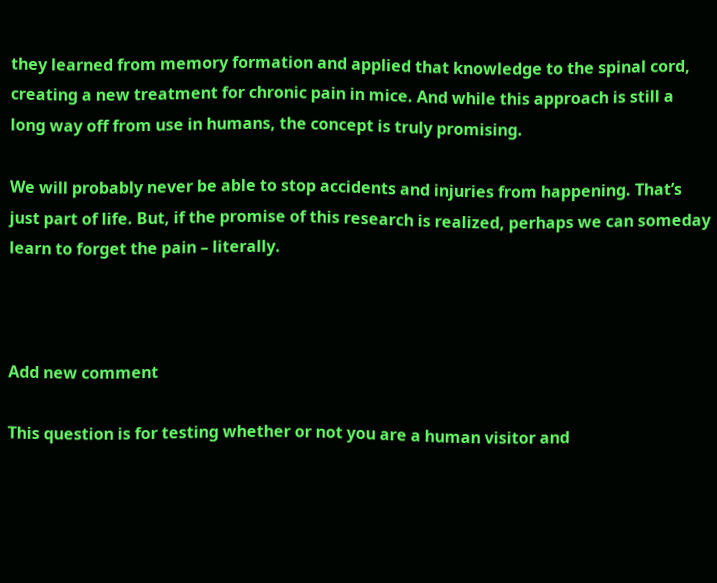they learned from memory formation and applied that knowledge to the spinal cord, creating a new treatment for chronic pain in mice. And while this approach is still a long way off from use in humans, the concept is truly promising.

We will probably never be able to stop accidents and injuries from happening. That’s just part of life. But, if the promise of this research is realized, perhaps we can someday learn to forget the pain – literally.



Add new comment

This question is for testing whether or not you are a human visitor and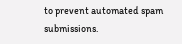to prevent automated spam submissions.